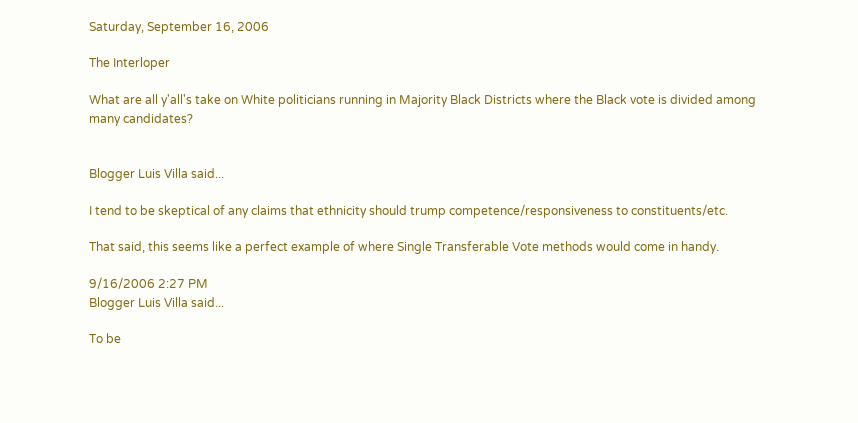Saturday, September 16, 2006

The Interloper

What are all y'all's take on White politicians running in Majority Black Districts where the Black vote is divided among many candidates?


Blogger Luis Villa said...

I tend to be skeptical of any claims that ethnicity should trump competence/responsiveness to constituents/etc.

That said, this seems like a perfect example of where Single Transferable Vote methods would come in handy.

9/16/2006 2:27 PM
Blogger Luis Villa said...

To be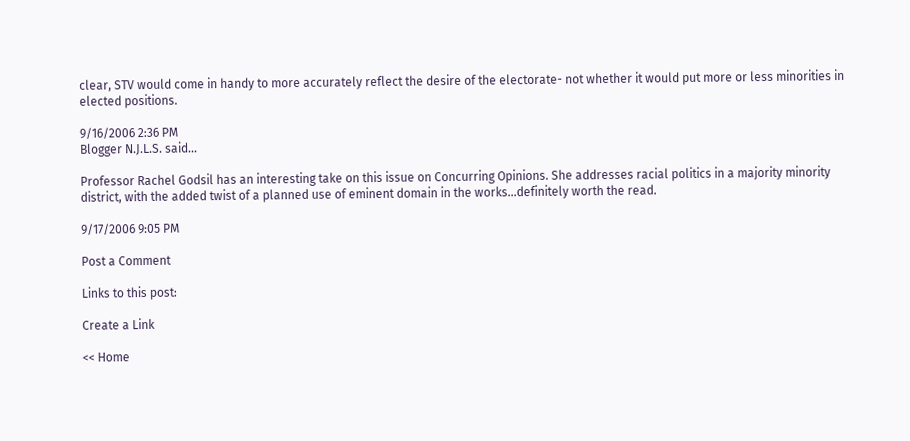clear, STV would come in handy to more accurately reflect the desire of the electorate- not whether it would put more or less minorities in elected positions.

9/16/2006 2:36 PM
Blogger N.J.L.S. said...

Professor Rachel Godsil has an interesting take on this issue on Concurring Opinions. She addresses racial politics in a majority minority district, with the added twist of a planned use of eminent domain in the works...definitely worth the read.

9/17/2006 9:05 PM

Post a Comment

Links to this post:

Create a Link

<< Home